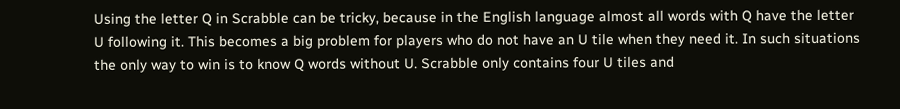Using the letter Q in Scrabble can be tricky, because in the English language almost all words with Q have the letter U following it. This becomes a big problem for players who do not have an U tile when they need it. In such situations the only way to win is to know Q words without U. Scrabble only contains four U tiles and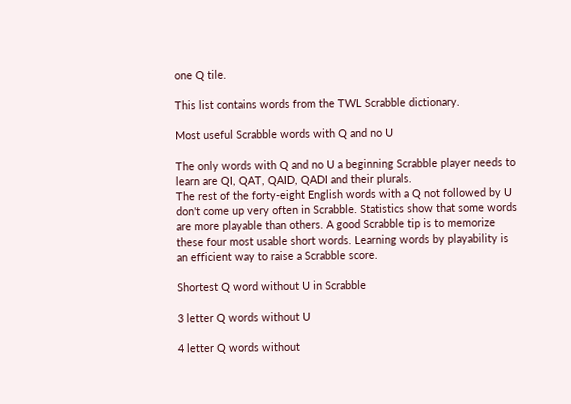one Q tile.

This list contains words from the TWL Scrabble dictionary.

Most useful Scrabble words with Q and no U

The only words with Q and no U a beginning Scrabble player needs to learn are QI, QAT, QAID, QADI and their plurals.
The rest of the forty-eight English words with a Q not followed by U don't come up very often in Scrabble. Statistics show that some words are more playable than others. A good Scrabble tip is to memorize these four most usable short words. Learning words by playability is an efficient way to raise a Scrabble score.

Shortest Q word without U in Scrabble

3 letter Q words without U

4 letter Q words without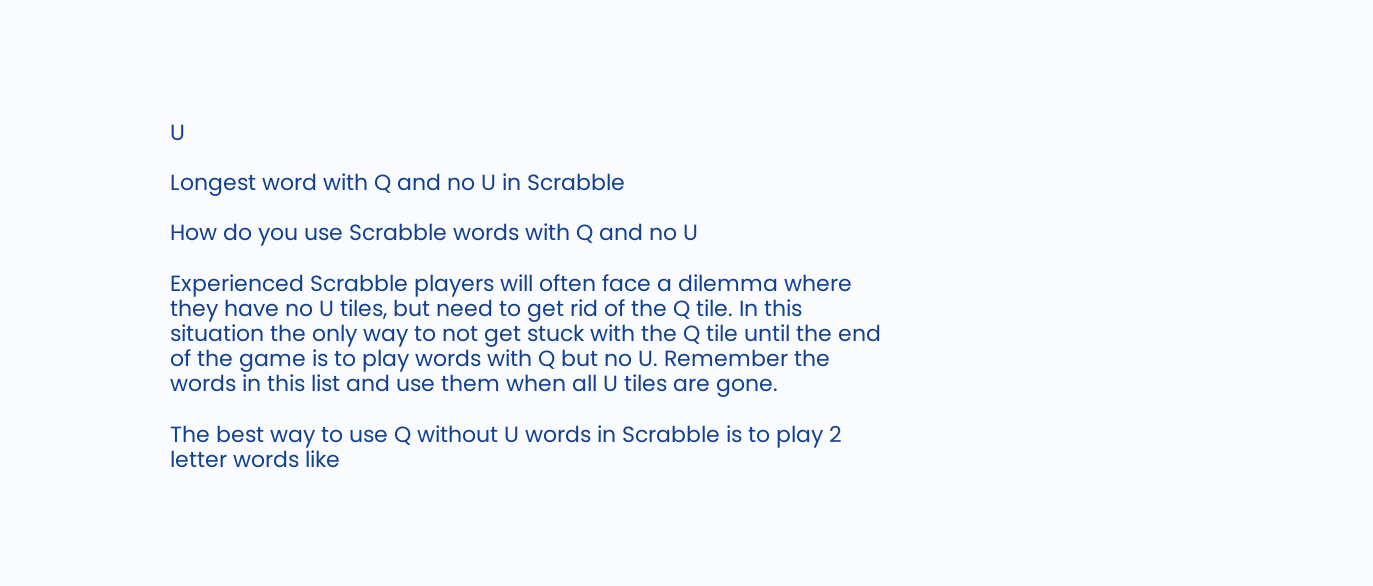U

Longest word with Q and no U in Scrabble

How do you use Scrabble words with Q and no U

Experienced Scrabble players will often face a dilemma where they have no U tiles, but need to get rid of the Q tile. In this situation the only way to not get stuck with the Q tile until the end of the game is to play words with Q but no U. Remember the words in this list and use them when all U tiles are gone.

The best way to use Q without U words in Scrabble is to play 2 letter words like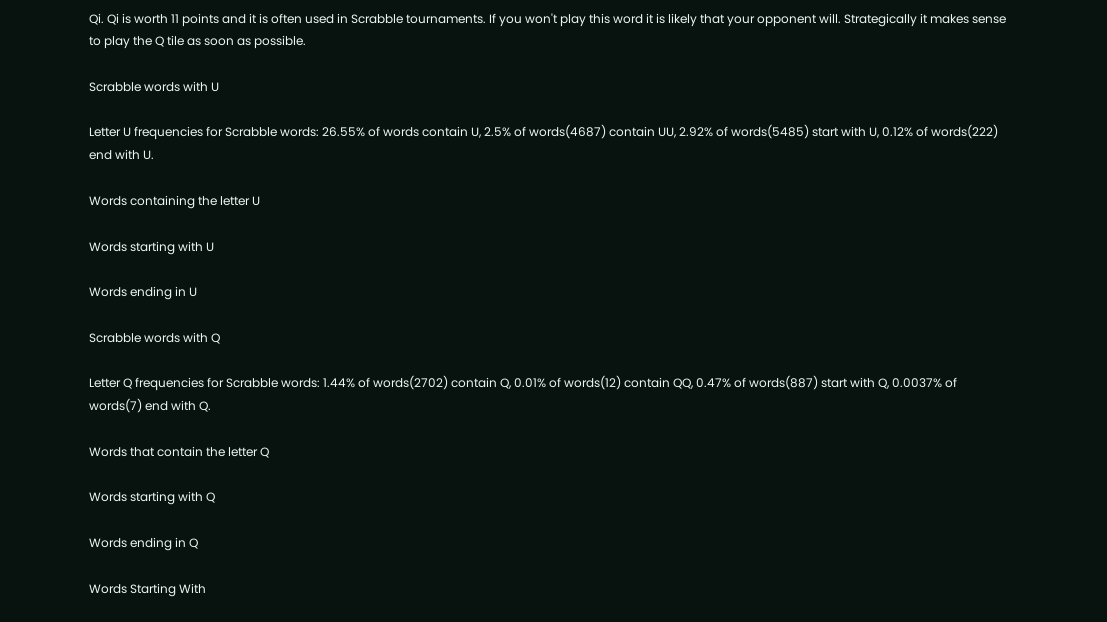Qi. Qi is worth 11 points and it is often used in Scrabble tournaments. If you won't play this word it is likely that your opponent will. Strategically it makes sense to play the Q tile as soon as possible.

Scrabble words with U

Letter U frequencies for Scrabble words: 26.55% of words contain U, 2.5% of words(4687) contain UU, 2.92% of words(5485) start with U, 0.12% of words(222) end with U.

Words containing the letter U

Words starting with U

Words ending in U

Scrabble words with Q

Letter Q frequencies for Scrabble words: 1.44% of words(2702) contain Q, 0.01% of words(12) contain QQ, 0.47% of words(887) start with Q, 0.0037% of words(7) end with Q.

Words that contain the letter Q

Words starting with Q

Words ending in Q

Words Starting With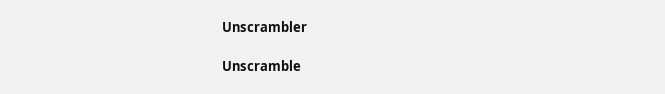Unscrambler

Unscramble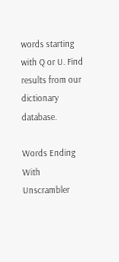words starting with Q or U. Find results from our dictionary database.

Words Ending With Unscrambler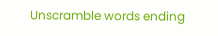Unscramble words ending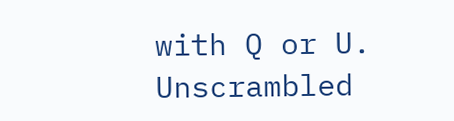with Q or U. Unscrambled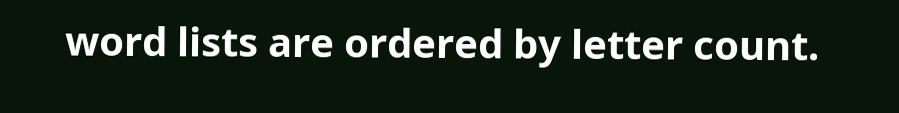word lists are ordered by letter count.